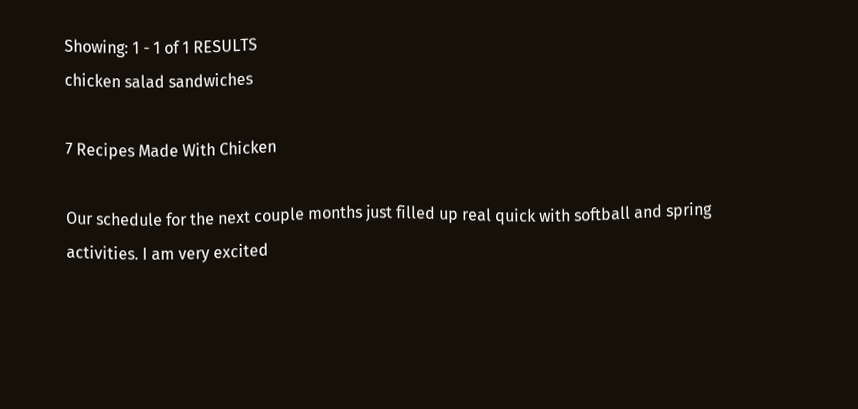Showing: 1 - 1 of 1 RESULTS
chicken salad sandwiches

7 Recipes Made With Chicken

Our schedule for the next couple months just filled up real quick with softball and spring activities. I am very excited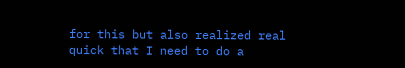for this but also realized real quick that I need to do a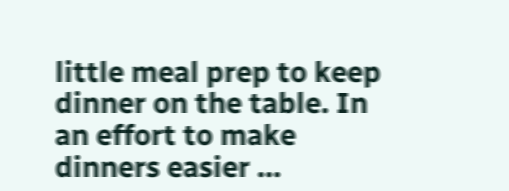little meal prep to keep dinner on the table. In an effort to make dinners easier …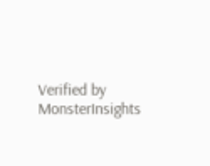Verified by MonsterInsights